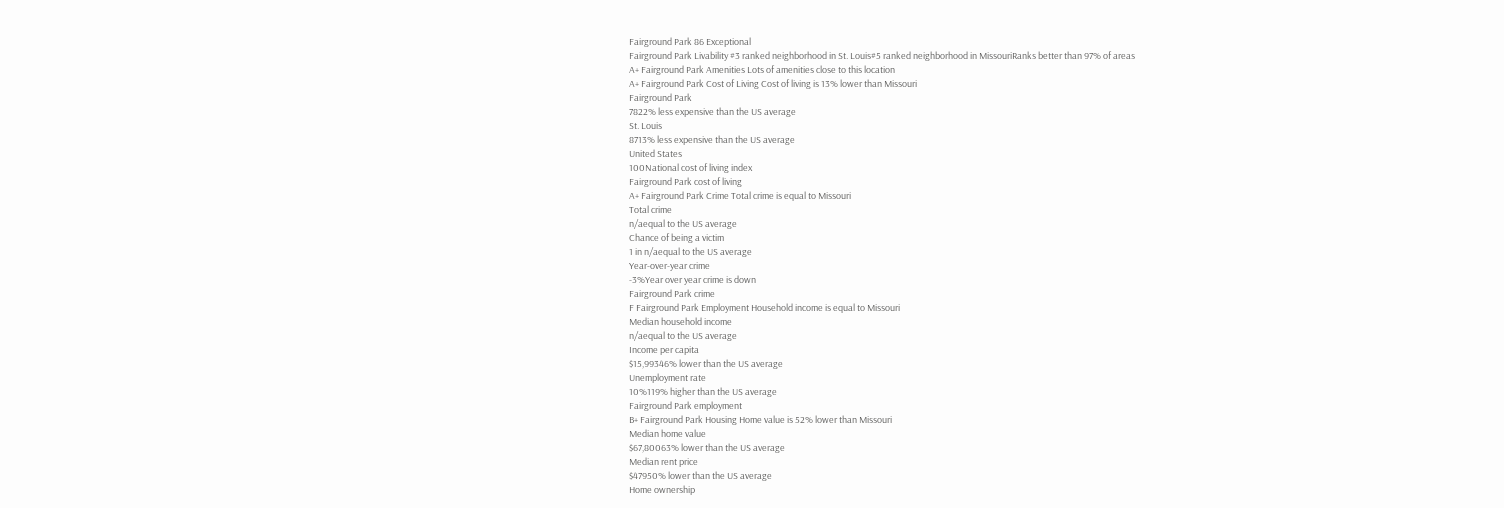Fairground Park 86 Exceptional
Fairground Park Livability #3 ranked neighborhood in St. Louis#5 ranked neighborhood in MissouriRanks better than 97% of areas
A+ Fairground Park Amenities Lots of amenities close to this location
A+ Fairground Park Cost of Living Cost of living is 13% lower than Missouri
Fairground Park
7822% less expensive than the US average
St. Louis
8713% less expensive than the US average
United States
100National cost of living index
Fairground Park cost of living
A+ Fairground Park Crime Total crime is equal to Missouri
Total crime
n/aequal to the US average
Chance of being a victim
1 in n/aequal to the US average
Year-over-year crime
-3%Year over year crime is down
Fairground Park crime
F Fairground Park Employment Household income is equal to Missouri
Median household income
n/aequal to the US average
Income per capita
$15,99346% lower than the US average
Unemployment rate
10%119% higher than the US average
Fairground Park employment
B+ Fairground Park Housing Home value is 52% lower than Missouri
Median home value
$67,80063% lower than the US average
Median rent price
$47950% lower than the US average
Home ownership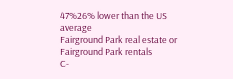47%26% lower than the US average
Fairground Park real estate or Fairground Park rentals
C-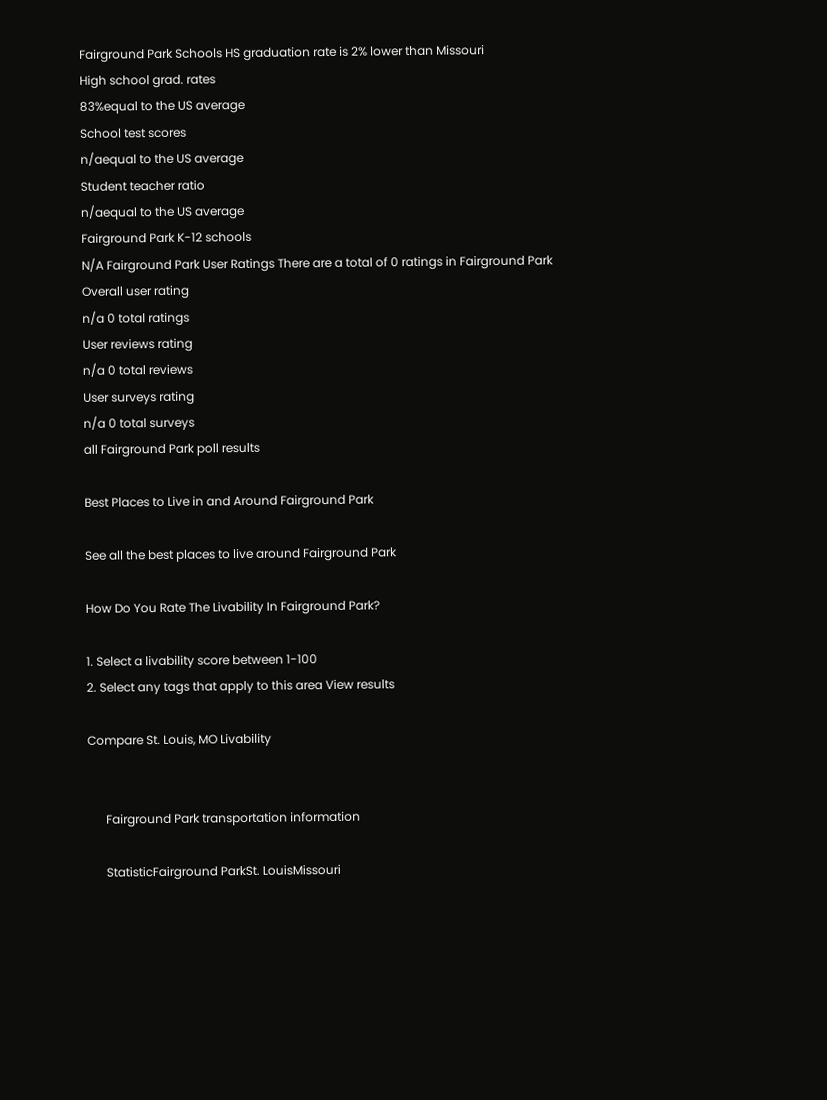Fairground Park Schools HS graduation rate is 2% lower than Missouri
High school grad. rates
83%equal to the US average
School test scores
n/aequal to the US average
Student teacher ratio
n/aequal to the US average
Fairground Park K-12 schools
N/A Fairground Park User Ratings There are a total of 0 ratings in Fairground Park
Overall user rating
n/a 0 total ratings
User reviews rating
n/a 0 total reviews
User surveys rating
n/a 0 total surveys
all Fairground Park poll results

Best Places to Live in and Around Fairground Park

See all the best places to live around Fairground Park

How Do You Rate The Livability In Fairground Park?

1. Select a livability score between 1-100
2. Select any tags that apply to this area View results

Compare St. Louis, MO Livability


      Fairground Park transportation information

      StatisticFairground ParkSt. LouisMissouri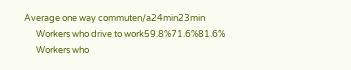Average one way commuten/a24min23min
      Workers who drive to work59.8%71.6%81.6%
      Workers who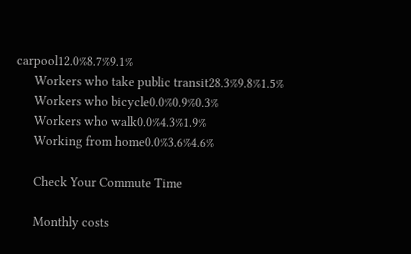carpool12.0%8.7%9.1%
      Workers who take public transit28.3%9.8%1.5%
      Workers who bicycle0.0%0.9%0.3%
      Workers who walk0.0%4.3%1.9%
      Working from home0.0%3.6%4.6%

      Check Your Commute Time

      Monthly costs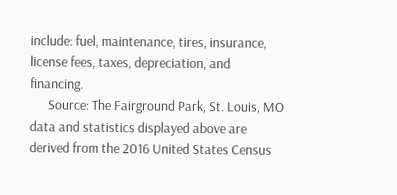include: fuel, maintenance, tires, insurance, license fees, taxes, depreciation, and financing.
      Source: The Fairground Park, St. Louis, MO data and statistics displayed above are derived from the 2016 United States Census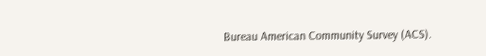Bureau American Community Survey (ACS).